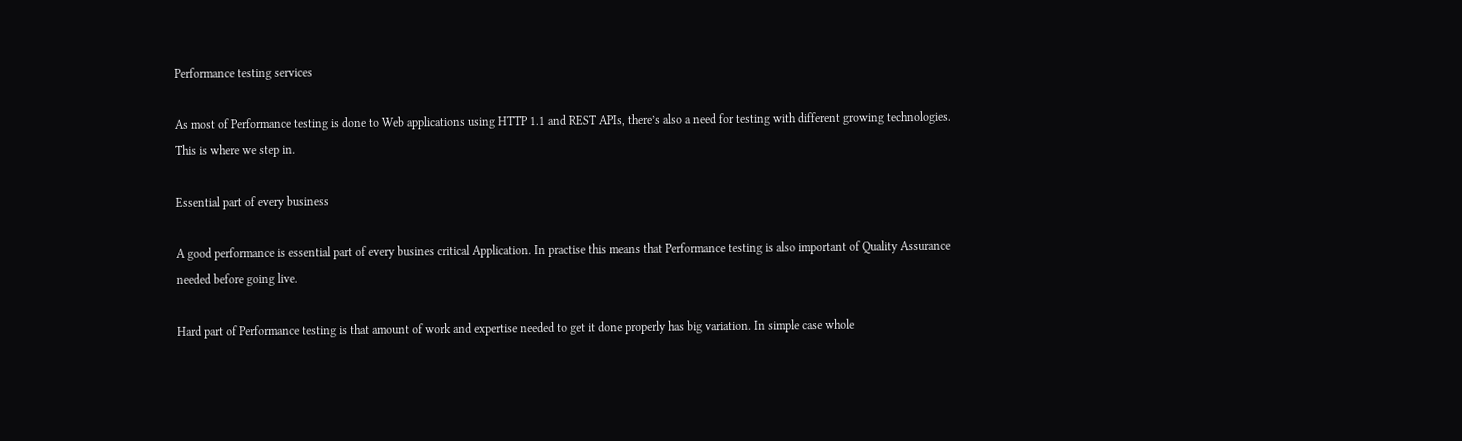Performance testing services

As most of Performance testing is done to Web applications using HTTP 1.1 and REST APIs, there’s also a need for testing with different growing technologies. This is where we step in.

Essential part of every business

A good performance is essential part of every busines critical Application. In practise this means that Performance testing is also important of Quality Assurance needed before going live.

Hard part of Performance testing is that amount of work and expertise needed to get it done properly has big variation. In simple case whole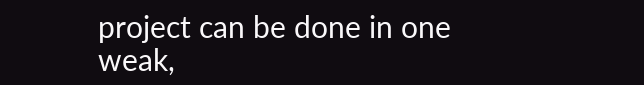project can be done in one weak,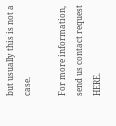but usually this is not a case.

For more information, send us contact request HERE.